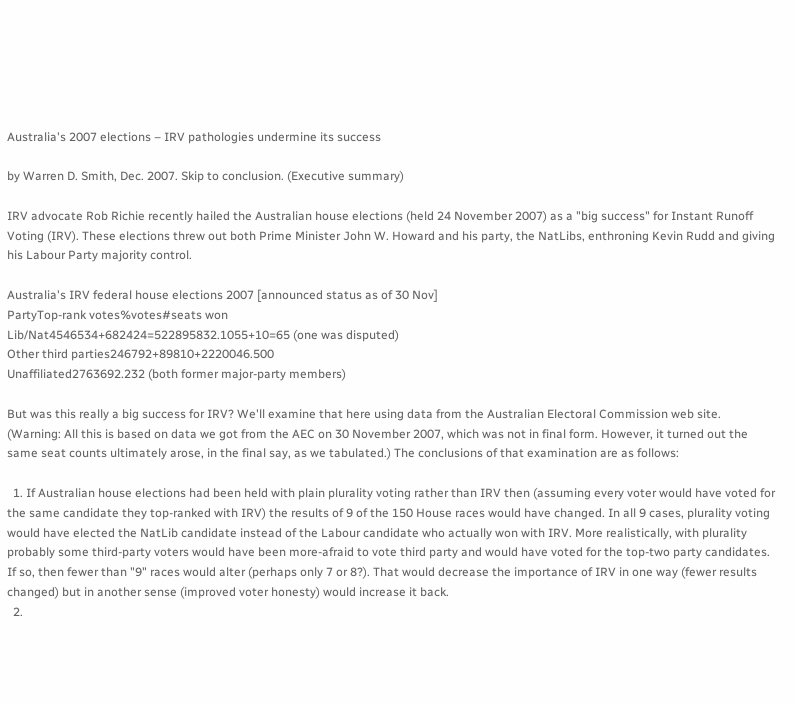Australia's 2007 elections – IRV pathologies undermine its success

by Warren D. Smith, Dec. 2007. Skip to conclusion. (Executive summary)

IRV advocate Rob Richie recently hailed the Australian house elections (held 24 November 2007) as a "big success" for Instant Runoff Voting (IRV). These elections threw out both Prime Minister John W. Howard and his party, the NatLibs, enthroning Kevin Rudd and giving his Labour Party majority control.

Australia's IRV federal house elections 2007 [announced status as of 30 Nov]
PartyTop-rank votes%votes#seats won
Lib/Nat4546534+682424=522895832.1055+10=65 (one was disputed)
Other third parties246792+89810+2220046.500
Unaffiliated2763692.232 (both former major-party members)

But was this really a big success for IRV? We'll examine that here using data from the Australian Electoral Commission web site. (Warning: All this is based on data we got from the AEC on 30 November 2007, which was not in final form. However, it turned out the same seat counts ultimately arose, in the final say, as we tabulated.) The conclusions of that examination are as follows:

  1. If Australian house elections had been held with plain plurality voting rather than IRV then (assuming every voter would have voted for the same candidate they top-ranked with IRV) the results of 9 of the 150 House races would have changed. In all 9 cases, plurality voting would have elected the NatLib candidate instead of the Labour candidate who actually won with IRV. More realistically, with plurality probably some third-party voters would have been more-afraid to vote third party and would have voted for the top-two party candidates. If so, then fewer than "9" races would alter (perhaps only 7 or 8?). That would decrease the importance of IRV in one way (fewer results changed) but in another sense (improved voter honesty) would increase it back.
  2.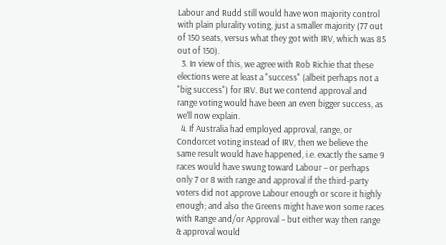Labour and Rudd still would have won majority control with plain plurality voting, just a smaller majority (77 out of 150 seats, versus what they got with IRV, which was 85 out of 150).
  3. In view of this, we agree with Rob Richie that these elections were at least a "success" (albeit perhaps not a "big success") for IRV. But we contend approval and range voting would have been an even bigger success, as we'll now explain.
  4. If Australia had employed approval, range, or Condorcet voting instead of IRV, then we believe the same result would have happened, i.e. exactly the same 9 races would have swung toward Labour – or perhaps only 7 or 8 with range and approval if the third-party voters did not approve Labour enough or score it highly enough; and also the Greens might have won some races with Range and/or Approval – but either way then range & approval would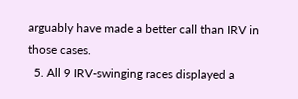arguably have made a better call than IRV in those cases.
  5. All 9 IRV-swinging races displayed a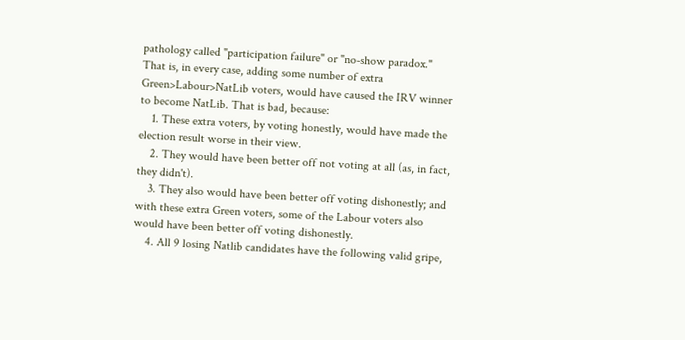pathology called "participation failure" or "no-show paradox." That is, in every case, adding some number of extra Green>Labour>NatLib voters, would have caused the IRV winner to become NatLib. That is bad, because:
    1. These extra voters, by voting honestly, would have made the election result worse in their view.
    2. They would have been better off not voting at all (as, in fact, they didn't).
    3. They also would have been better off voting dishonestly; and with these extra Green voters, some of the Labour voters also would have been better off voting dishonestly.
    4. All 9 losing Natlib candidates have the following valid gripe,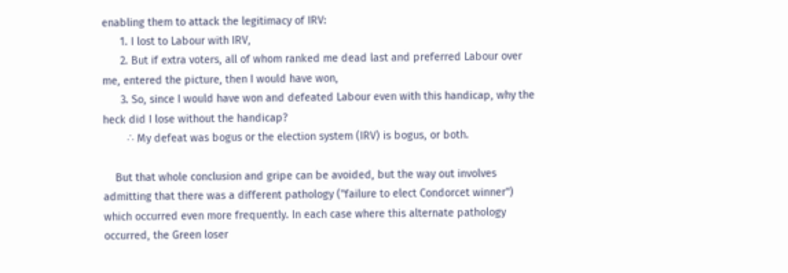enabling them to attack the legitimacy of IRV:
      1. I lost to Labour with IRV,
      2. But if extra voters, all of whom ranked me dead last and preferred Labour over me, entered the picture, then I would have won,
      3. So, since I would have won and defeated Labour even with this handicap, why the heck did I lose without the handicap?
        ∴ My defeat was bogus or the election system (IRV) is bogus, or both.

    But that whole conclusion and gripe can be avoided, but the way out involves admitting that there was a different pathology ("failure to elect Condorcet winner") which occurred even more frequently. In each case where this alternate pathology occurred, the Green loser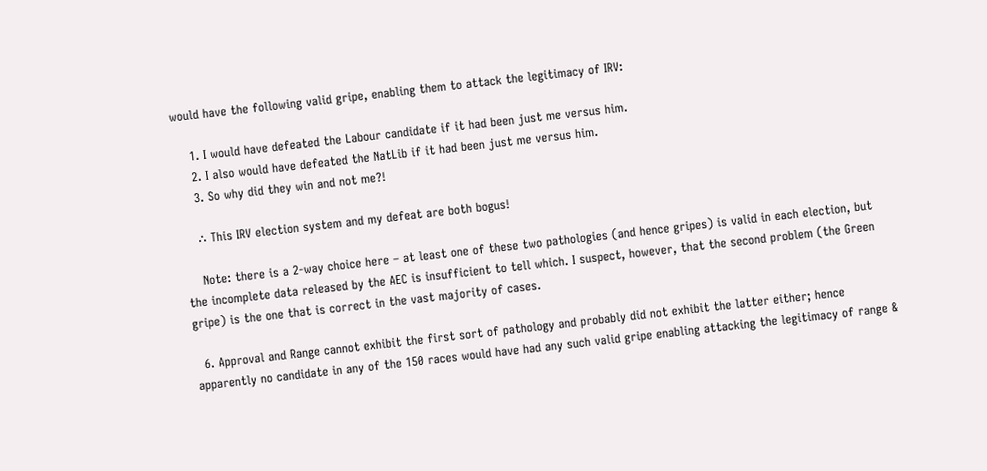would have the following valid gripe, enabling them to attack the legitimacy of IRV:

    1. I would have defeated the Labour candidate if it had been just me versus him.
    2. I also would have defeated the NatLib if it had been just me versus him.
    3. So why did they win and not me?!

    ∴ This IRV election system and my defeat are both bogus!

    Note: there is a 2-way choice here – at least one of these two pathologies (and hence gripes) is valid in each election, but the incomplete data released by the AEC is insufficient to tell which. I suspect, however, that the second problem (the Green gripe) is the one that is correct in the vast majority of cases.

  6. Approval and Range cannot exhibit the first sort of pathology and probably did not exhibit the latter either; hence apparently no candidate in any of the 150 races would have had any such valid gripe enabling attacking the legitimacy of range &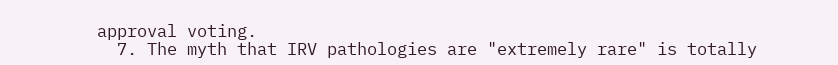approval voting.
  7. The myth that IRV pathologies are "extremely rare" is totally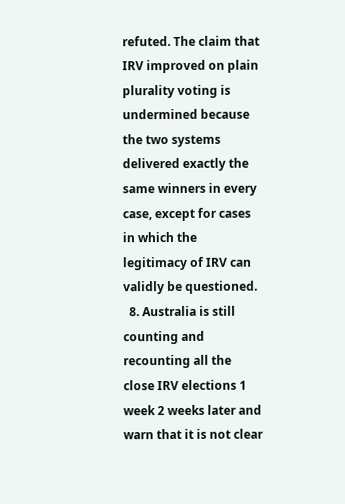refuted. The claim that IRV improved on plain plurality voting is undermined because the two systems delivered exactly the same winners in every case, except for cases in which the legitimacy of IRV can validly be questioned.
  8. Australia is still counting and recounting all the close IRV elections 1 week 2 weeks later and warn that it is not clear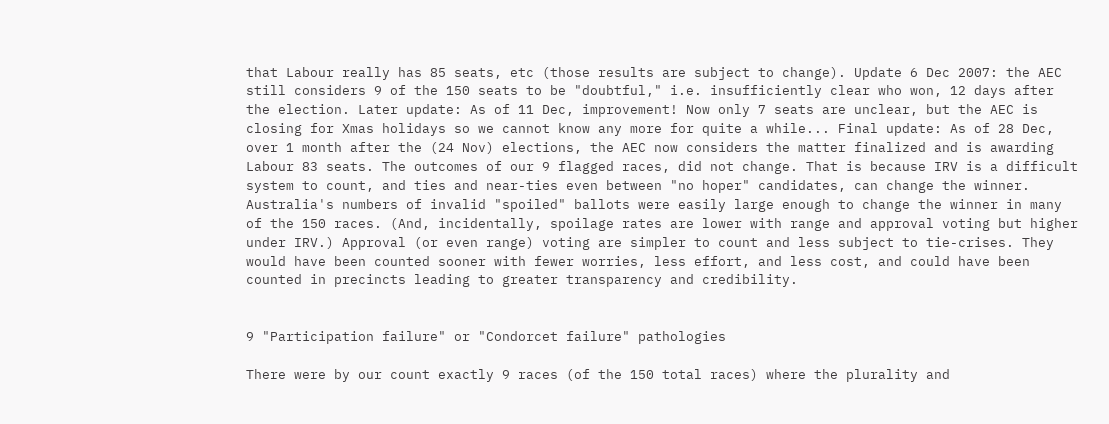that Labour really has 85 seats, etc (those results are subject to change). Update 6 Dec 2007: the AEC still considers 9 of the 150 seats to be "doubtful," i.e. insufficiently clear who won, 12 days after the election. Later update: As of 11 Dec, improvement! Now only 7 seats are unclear, but the AEC is closing for Xmas holidays so we cannot know any more for quite a while... Final update: As of 28 Dec, over 1 month after the (24 Nov) elections, the AEC now considers the matter finalized and is awarding Labour 83 seats. The outcomes of our 9 flagged races, did not change. That is because IRV is a difficult system to count, and ties and near-ties even between "no hoper" candidates, can change the winner. Australia's numbers of invalid "spoiled" ballots were easily large enough to change the winner in many of the 150 races. (And, incidentally, spoilage rates are lower with range and approval voting but higher under IRV.) Approval (or even range) voting are simpler to count and less subject to tie-crises. They would have been counted sooner with fewer worries, less effort, and less cost, and could have been counted in precincts leading to greater transparency and credibility.


9 "Participation failure" or "Condorcet failure" pathologies

There were by our count exactly 9 races (of the 150 total races) where the plurality and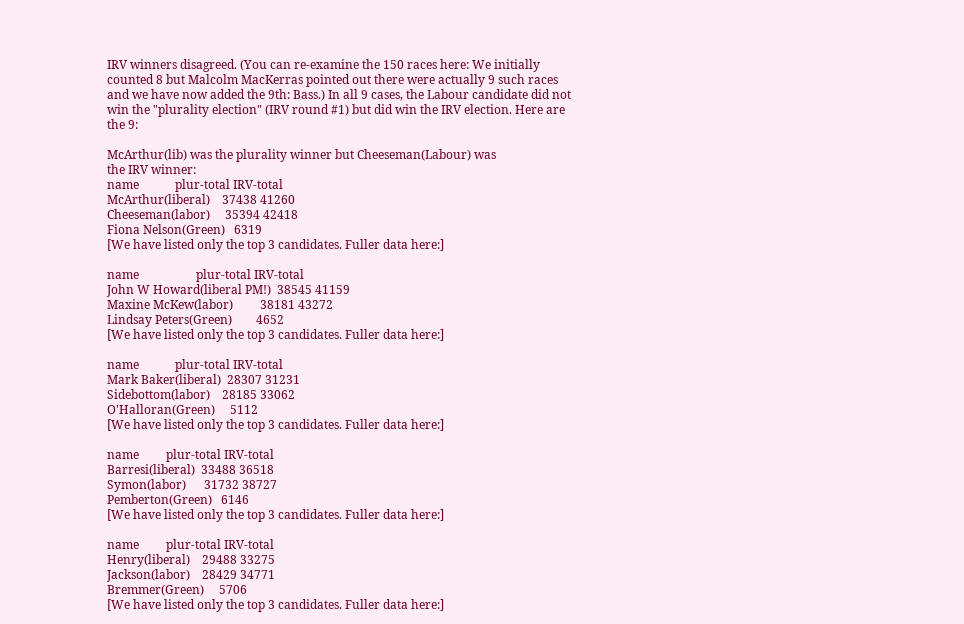IRV winners disagreed. (You can re-examine the 150 races here: We initially counted 8 but Malcolm MacKerras pointed out there were actually 9 such races and we have now added the 9th: Bass.) In all 9 cases, the Labour candidate did not win the "plurality election" (IRV round #1) but did win the IRV election. Here are the 9:

McArthur(lib) was the plurality winner but Cheeseman(Labour) was
the IRV winner:
name            plur-total IRV-total
McArthur(liberal)    37438 41260
Cheeseman(labor)     35394 42418
Fiona Nelson(Green)   6319
[We have listed only the top 3 candidates. Fuller data here:]

name                   plur-total IRV-total
John W Howard(liberal PM!)  38545 41159
Maxine McKew(labor)         38181 43272
Lindsay Peters(Green)        4652
[We have listed only the top 3 candidates. Fuller data here:]

name            plur-total IRV-total
Mark Baker(liberal)  28307 31231
Sidebottom(labor)    28185 33062
O'Halloran(Green)     5112
[We have listed only the top 3 candidates. Fuller data here:]

name         plur-total IRV-total
Barresi(liberal)  33488 36518
Symon(labor)      31732 38727
Pemberton(Green)   6146
[We have listed only the top 3 candidates. Fuller data here:]

name         plur-total IRV-total
Henry(liberal)    29488 33275
Jackson(labor)    28429 34771
Bremmer(Green)     5706
[We have listed only the top 3 candidates. Fuller data here:]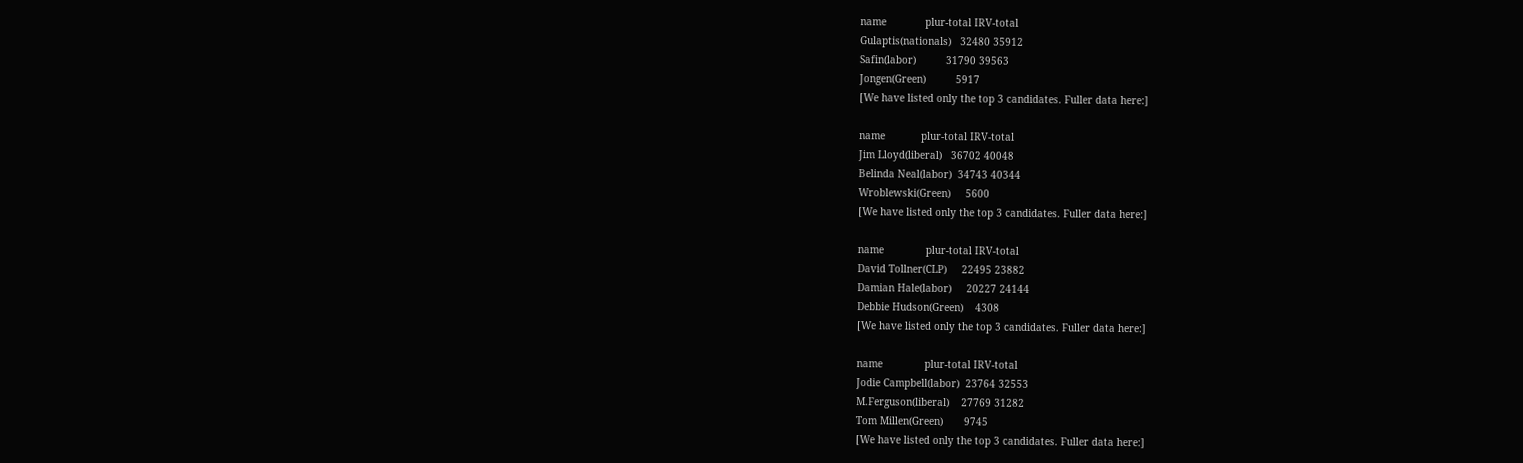name             plur-total IRV-total
Gulaptis(nationals)   32480 35912
Safin(labor)          31790 39563
Jongen(Green)          5917
[We have listed only the top 3 candidates. Fuller data here:]

name            plur-total IRV-total
Jim Lloyd(liberal)   36702 40048
Belinda Neal(labor)  34743 40344
Wroblewski(Green)     5600
[We have listed only the top 3 candidates. Fuller data here:]

name              plur-total IRV-total
David Tollner(CLP)     22495 23882
Damian Hale(labor)     20227 24144
Debbie Hudson(Green)    4308
[We have listed only the top 3 candidates. Fuller data here:]

name              plur-total IRV-total
Jodie Campbell(labor)  23764 32553
M.Ferguson(liberal)    27769 31282
Tom Millen(Green)       9745
[We have listed only the top 3 candidates. Fuller data here:]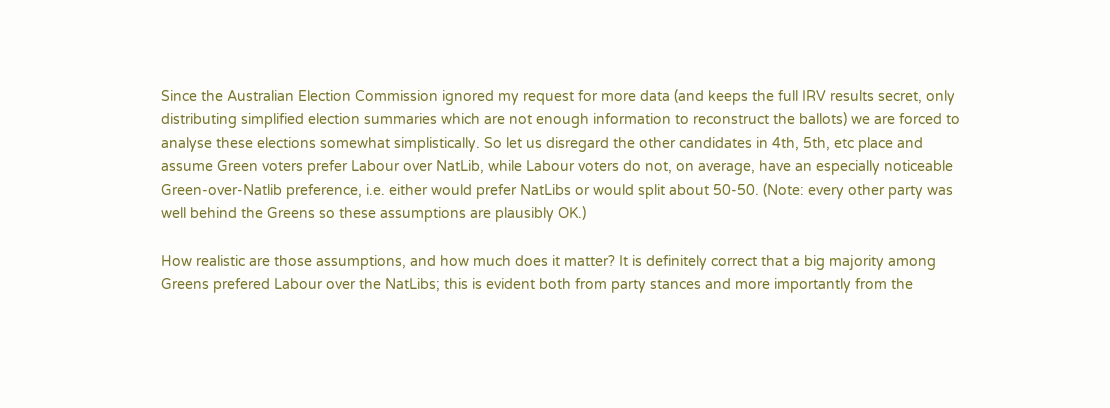Since the Australian Election Commission ignored my request for more data (and keeps the full IRV results secret, only distributing simplified election summaries which are not enough information to reconstruct the ballots) we are forced to analyse these elections somewhat simplistically. So let us disregard the other candidates in 4th, 5th, etc place and assume Green voters prefer Labour over NatLib, while Labour voters do not, on average, have an especially noticeable Green-over-Natlib preference, i.e. either would prefer NatLibs or would split about 50-50. (Note: every other party was well behind the Greens so these assumptions are plausibly OK.)

How realistic are those assumptions, and how much does it matter? It is definitely correct that a big majority among Greens prefered Labour over the NatLibs; this is evident both from party stances and more importantly from the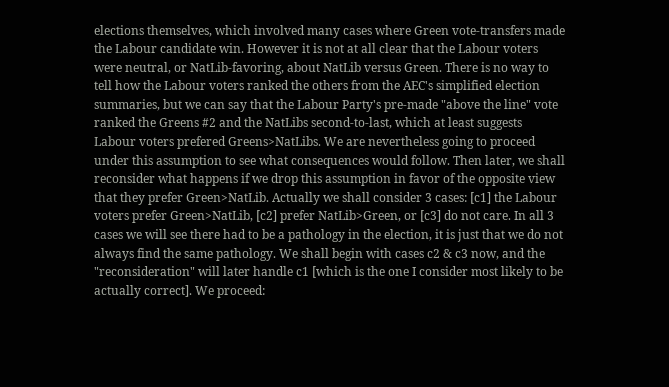elections themselves, which involved many cases where Green vote-transfers made the Labour candidate win. However it is not at all clear that the Labour voters were neutral, or NatLib-favoring, about NatLib versus Green. There is no way to tell how the Labour voters ranked the others from the AEC's simplified election summaries, but we can say that the Labour Party's pre-made "above the line" vote ranked the Greens #2 and the NatLibs second-to-last, which at least suggests Labour voters prefered Greens>NatLibs. We are nevertheless going to proceed under this assumption to see what consequences would follow. Then later, we shall reconsider what happens if we drop this assumption in favor of the opposite view that they prefer Green>NatLib. Actually we shall consider 3 cases: [c1] the Labour voters prefer Green>NatLib, [c2] prefer NatLib>Green, or [c3] do not care. In all 3 cases we will see there had to be a pathology in the election, it is just that we do not always find the same pathology. We shall begin with cases c2 & c3 now, and the "reconsideration" will later handle c1 [which is the one I consider most likely to be actually correct]. We proceed: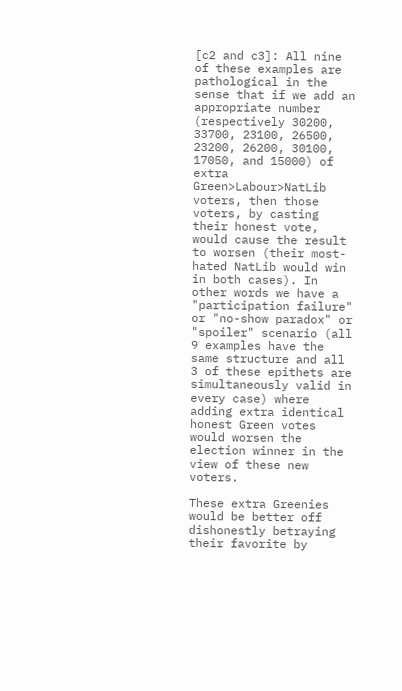[c2 and c3]: All nine of these examples are pathological in the sense that if we add an appropriate number (respectively 30200, 33700, 23100, 26500, 23200, 26200, 30100, 17050, and 15000) of extra Green>Labour>NatLib voters, then those voters, by casting their honest vote, would cause the result to worsen (their most-hated NatLib would win in both cases). In other words we have a "participation failure" or "no-show paradox" or "spoiler" scenario (all 9 examples have the same structure and all 3 of these epithets are simultaneously valid in every case) where adding extra identical honest Green votes would worsen the election winner in the view of these new voters.

These extra Greenies would be better off dishonestly betraying their favorite by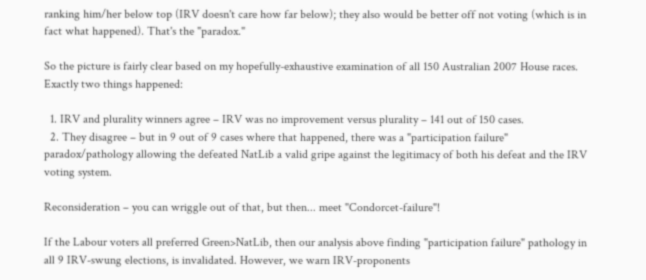ranking him/her below top (IRV doesn't care how far below); they also would be better off not voting (which is in fact what happened). That's the "paradox."

So the picture is fairly clear based on my hopefully-exhaustive examination of all 150 Australian 2007 House races. Exactly two things happened:

  1. IRV and plurality winners agree – IRV was no improvement versus plurality – 141 out of 150 cases.
  2. They disagree – but in 9 out of 9 cases where that happened, there was a "participation failure" paradox/pathology allowing the defeated NatLib a valid gripe against the legitimacy of both his defeat and the IRV voting system.

Reconsideration – you can wriggle out of that, but then... meet "Condorcet-failure"!

If the Labour voters all preferred Green>NatLib, then our analysis above finding "participation failure" pathology in all 9 IRV-swung elections, is invalidated. However, we warn IRV-proponents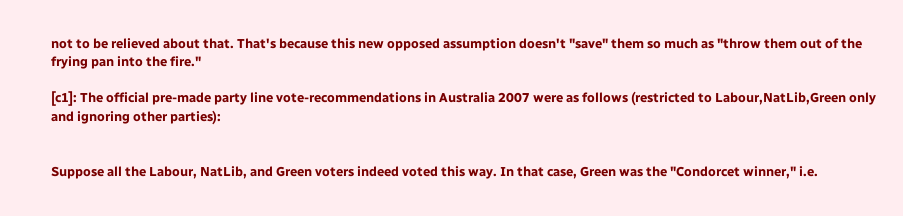not to be relieved about that. That's because this new opposed assumption doesn't "save" them so much as "throw them out of the frying pan into the fire."

[c1]: The official pre-made party line vote-recommendations in Australia 2007 were as follows (restricted to Labour,NatLib,Green only and ignoring other parties):


Suppose all the Labour, NatLib, and Green voters indeed voted this way. In that case, Green was the "Condorcet winner," i.e.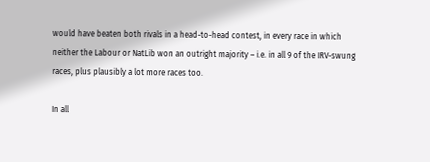would have beaten both rivals in a head-to-head contest, in every race in which neither the Labour or NatLib won an outright majority – i.e. in all 9 of the IRV-swung races, plus plausibly a lot more races too.

In all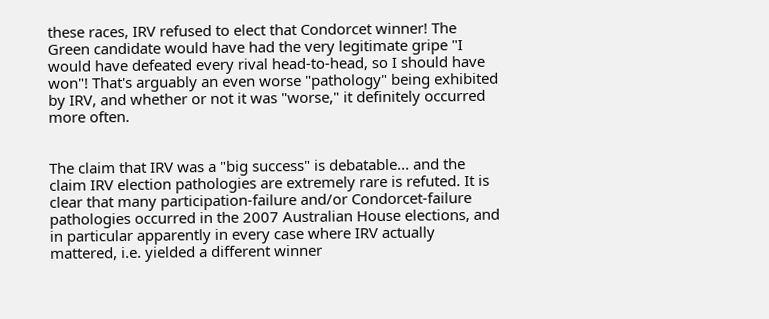these races, IRV refused to elect that Condorcet winner! The Green candidate would have had the very legitimate gripe "I would have defeated every rival head-to-head, so I should have won"! That's arguably an even worse "pathology" being exhibited by IRV, and whether or not it was "worse," it definitely occurred more often.


The claim that IRV was a "big success" is debatable... and the claim IRV election pathologies are extremely rare is refuted. It is clear that many participation-failure and/or Condorcet-failure pathologies occurred in the 2007 Australian House elections, and in particular apparently in every case where IRV actually mattered, i.e. yielded a different winner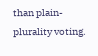than plain-plurality voting.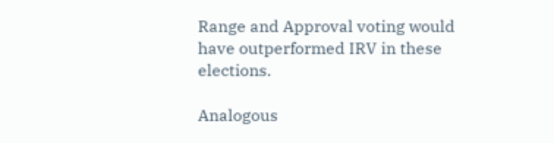Range and Approval voting would have outperformed IRV in these elections.

Analogous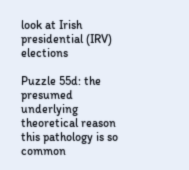look at Irish presidential (IRV) elections

Puzzle 55d: the presumed underlying theoretical reason this pathology is so common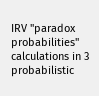IRV "paradox probabilities" calculations in 3 probabilistic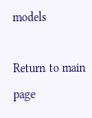models

Return to main page